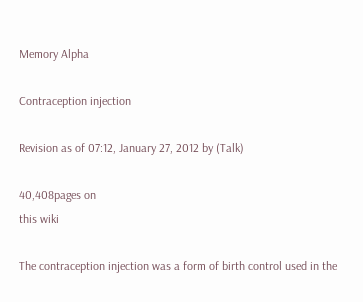Memory Alpha

Contraception injection

Revision as of 07:12, January 27, 2012 by (Talk)

40,408pages on
this wiki

The contraception injection was a form of birth control used in the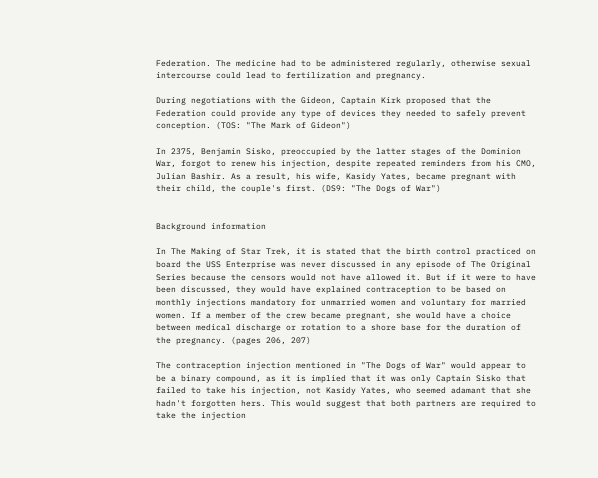Federation. The medicine had to be administered regularly, otherwise sexual intercourse could lead to fertilization and pregnancy.

During negotiations with the Gideon, Captain Kirk proposed that the Federation could provide any type of devices they needed to safely prevent conception. (TOS: "The Mark of Gideon")

In 2375, Benjamin Sisko, preoccupied by the latter stages of the Dominion War, forgot to renew his injection, despite repeated reminders from his CMO, Julian Bashir. As a result, his wife, Kasidy Yates, became pregnant with their child, the couple's first. (DS9: "The Dogs of War")


Background information

In The Making of Star Trek, it is stated that the birth control practiced on board the USS Enterprise was never discussed in any episode of The Original Series because the censors would not have allowed it. But if it were to have been discussed, they would have explained contraception to be based on monthly injections mandatory for unmarried women and voluntary for married women. If a member of the crew became pregnant, she would have a choice between medical discharge or rotation to a shore base for the duration of the pregnancy. (pages 206, 207)

The contraception injection mentioned in "The Dogs of War" would appear to be a binary compound, as it is implied that it was only Captain Sisko that failed to take his injection, not Kasidy Yates, who seemed adamant that she hadn't forgotten hers. This would suggest that both partners are required to take the injection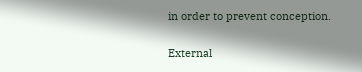in order to prevent conception.

External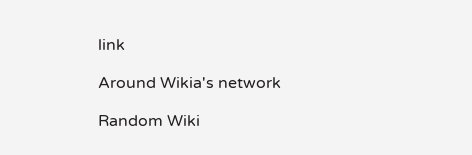link

Around Wikia's network

Random Wiki